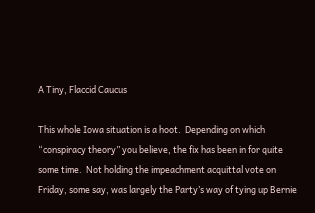A Tiny, Flaccid Caucus

This whole Iowa situation is a hoot.  Depending on which “conspiracy theory” you believe, the fix has been in for quite some time.  Not holding the impeachment acquittal vote on Friday, some say, was largely the Party’s way of tying up Bernie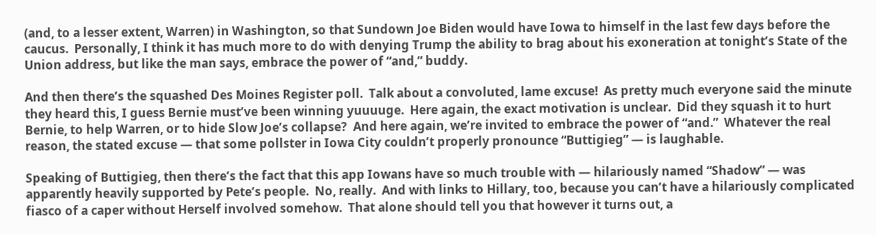(and, to a lesser extent, Warren) in Washington, so that Sundown Joe Biden would have Iowa to himself in the last few days before the caucus.  Personally, I think it has much more to do with denying Trump the ability to brag about his exoneration at tonight’s State of the Union address, but like the man says, embrace the power of “and,” buddy.

And then there’s the squashed Des Moines Register poll.  Talk about a convoluted, lame excuse!  As pretty much everyone said the minute they heard this, I guess Bernie must’ve been winning yuuuuge.  Here again, the exact motivation is unclear.  Did they squash it to hurt Bernie, to help Warren, or to hide Slow Joe’s collapse?  And here again, we’re invited to embrace the power of “and.”  Whatever the real reason, the stated excuse — that some pollster in Iowa City couldn’t properly pronounce “Buttigieg” — is laughable.

Speaking of Buttigieg, then there’s the fact that this app Iowans have so much trouble with — hilariously named “Shadow” — was apparently heavily supported by Pete’s people.  No, really.  And with links to Hillary, too, because you can’t have a hilariously complicated fiasco of a caper without Herself involved somehow.  That alone should tell you that however it turns out, a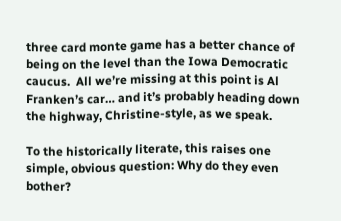three card monte game has a better chance of being on the level than the Iowa Democratic caucus.  All we’re missing at this point is Al Franken’s car… and it’s probably heading down the highway, Christine-style, as we speak.

To the historically literate, this raises one simple, obvious question: Why do they even bother?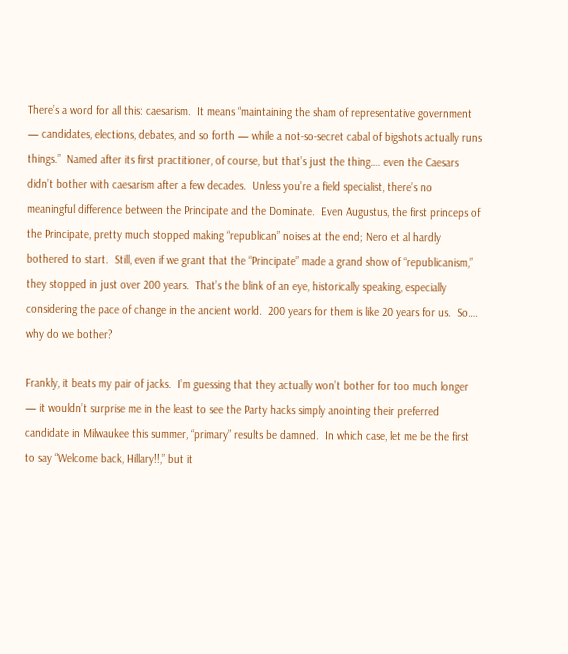There’s a word for all this: caesarism.  It means “maintaining the sham of representative government — candidates, elections, debates, and so forth — while a not-so-secret cabal of bigshots actually runs things.”  Named after its first practitioner, of course, but that’s just the thing…. even the Caesars didn’t bother with caesarism after a few decades.  Unless you’re a field specialist, there’s no meaningful difference between the Principate and the Dominate.  Even Augustus, the first princeps of the Principate, pretty much stopped making “republican” noises at the end; Nero et al hardly bothered to start.  Still, even if we grant that the “Principate” made a grand show of “republicanism,” they stopped in just over 200 years.  That’s the blink of an eye, historically speaking, especially considering the pace of change in the ancient world.  200 years for them is like 20 years for us.  So…. why do we bother?

Frankly, it beats my pair of jacks.  I’m guessing that they actually won’t bother for too much longer — it wouldn’t surprise me in the least to see the Party hacks simply anointing their preferred candidate in Milwaukee this summer, “primary” results be damned.  In which case, let me be the first to say “Welcome back, Hillary!!,” but it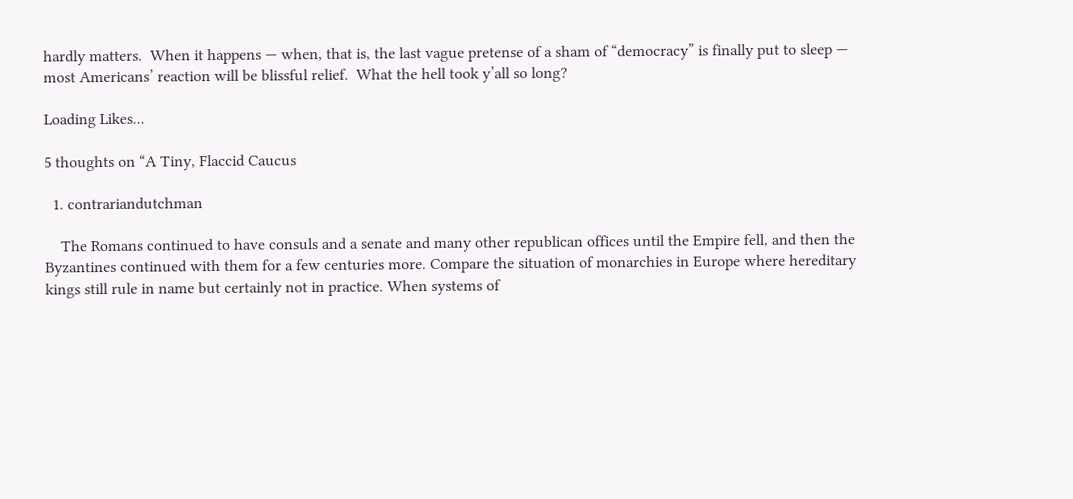hardly matters.  When it happens — when, that is, the last vague pretense of a sham of “democracy” is finally put to sleep — most Americans’ reaction will be blissful relief.  What the hell took y’all so long?

Loading Likes...

5 thoughts on “A Tiny, Flaccid Caucus

  1. contrariandutchman

    The Romans continued to have consuls and a senate and many other republican offices until the Empire fell, and then the Byzantines continued with them for a few centuries more. Compare the situation of monarchies in Europe where hereditary kings still rule in name but certainly not in practice. When systems of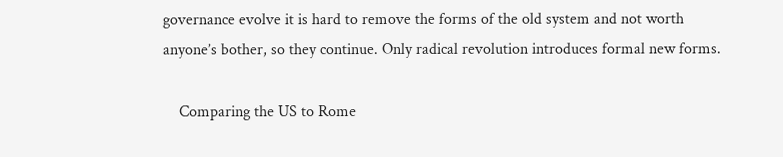governance evolve it is hard to remove the forms of the old system and not worth anyone’s bother, so they continue. Only radical revolution introduces formal new forms.

    Comparing the US to Rome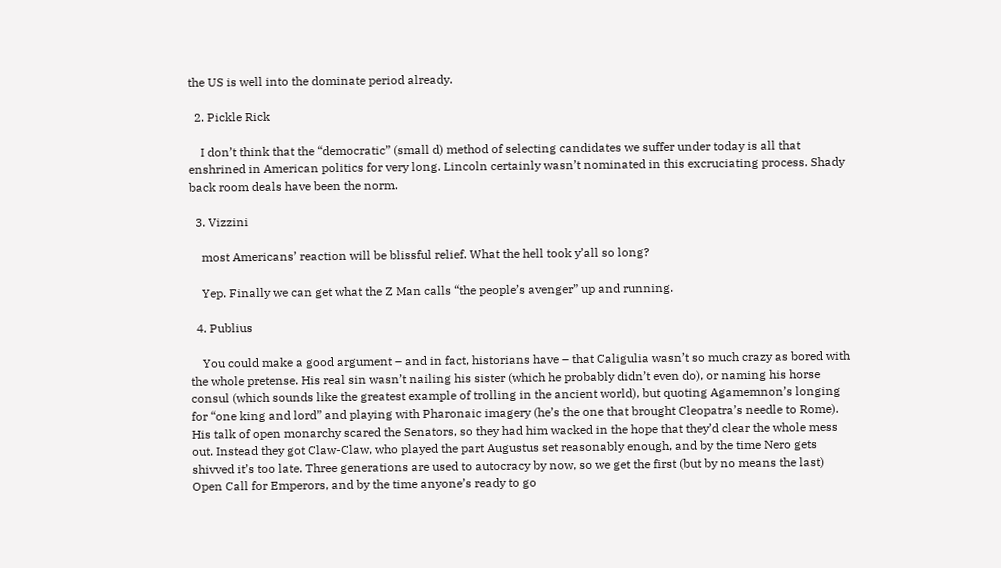the US is well into the dominate period already.

  2. Pickle Rick

    I don’t think that the “democratic” (small d) method of selecting candidates we suffer under today is all that enshrined in American politics for very long. Lincoln certainly wasn’t nominated in this excruciating process. Shady back room deals have been the norm.

  3. Vizzini

    most Americans’ reaction will be blissful relief. What the hell took y’all so long?

    Yep. Finally we can get what the Z Man calls “the people’s avenger” up and running.

  4. Publius

    You could make a good argument – and in fact, historians have – that Caligulia wasn’t so much crazy as bored with the whole pretense. His real sin wasn’t nailing his sister (which he probably didn’t even do), or naming his horse consul (which sounds like the greatest example of trolling in the ancient world), but quoting Agamemnon’s longing for “one king and lord” and playing with Pharonaic imagery (he’s the one that brought Cleopatra’s needle to Rome). His talk of open monarchy scared the Senators, so they had him wacked in the hope that they’d clear the whole mess out. Instead they got Claw-Claw, who played the part Augustus set reasonably enough, and by the time Nero gets shivved it’s too late. Three generations are used to autocracy by now, so we get the first (but by no means the last) Open Call for Emperors, and by the time anyone’s ready to go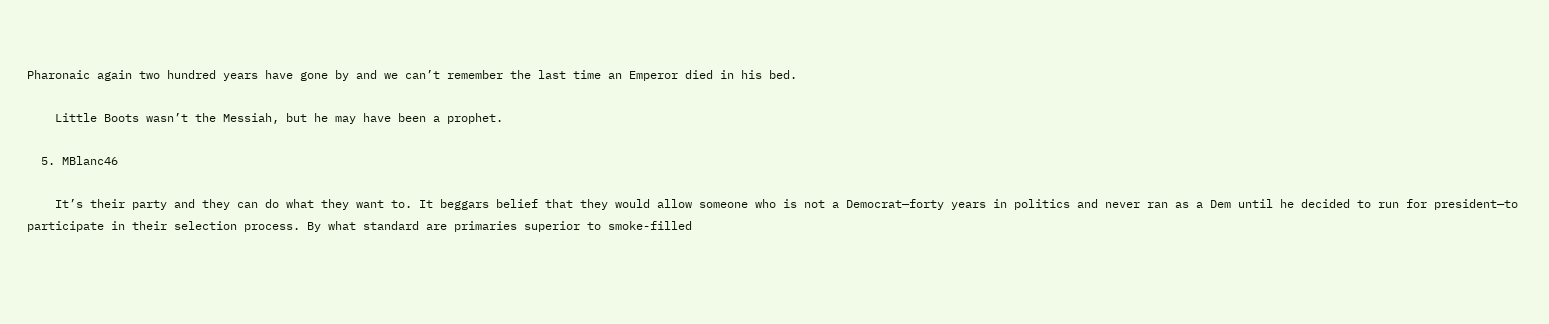Pharonaic again two hundred years have gone by and we can’t remember the last time an Emperor died in his bed.

    Little Boots wasn’t the Messiah, but he may have been a prophet.

  5. MBlanc46

    It’s their party and they can do what they want to. It beggars belief that they would allow someone who is not a Democrat—forty years in politics and never ran as a Dem until he decided to run for president—to participate in their selection process. By what standard are primaries superior to smoke-filled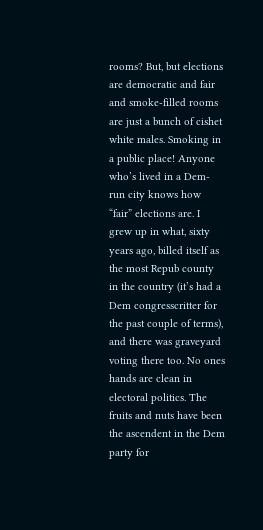rooms? But, but elections are democratic and fair and smoke-filled rooms are just a bunch of cishet white males. Smoking in a public place! Anyone who’s lived in a Dem-run city knows how “fair” elections are. I grew up in what, sixty years ago, billed itself as the most Repub county in the country (it’s had a Dem congresscritter for the past couple of terms), and there was graveyard voting there too. No ones hands are clean in electoral politics. The fruits and nuts have been the ascendent in the Dem party for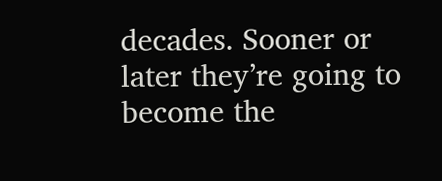decades. Sooner or later they’re going to become the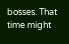bosses. That time might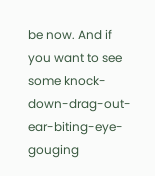be now. And if you want to see some knock-down-drag-out-ear-biting-eye-gouging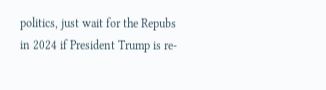politics, just wait for the Repubs in 2024 if President Trump is re-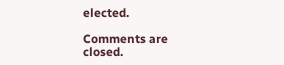elected.

Comments are closed.